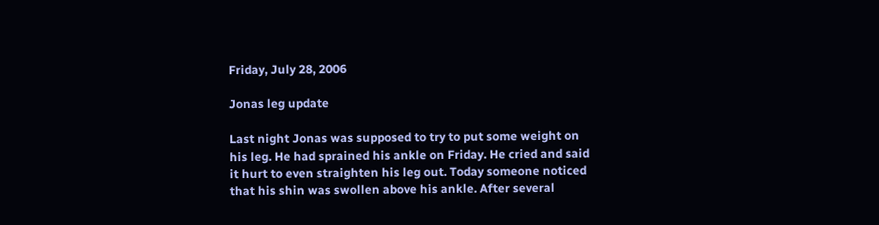Friday, July 28, 2006

Jonas leg update

Last night Jonas was supposed to try to put some weight on his leg. He had sprained his ankle on Friday. He cried and said it hurt to even straighten his leg out. Today someone noticed that his shin was swollen above his ankle. After several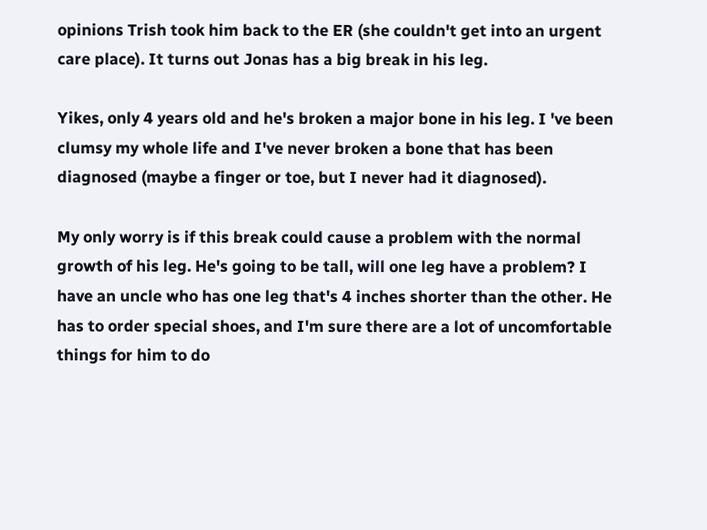opinions Trish took him back to the ER (she couldn't get into an urgent care place). It turns out Jonas has a big break in his leg.

Yikes, only 4 years old and he's broken a major bone in his leg. I 've been clumsy my whole life and I've never broken a bone that has been diagnosed (maybe a finger or toe, but I never had it diagnosed).

My only worry is if this break could cause a problem with the normal growth of his leg. He's going to be tall, will one leg have a problem? I have an uncle who has one leg that's 4 inches shorter than the other. He has to order special shoes, and I'm sure there are a lot of uncomfortable things for him to do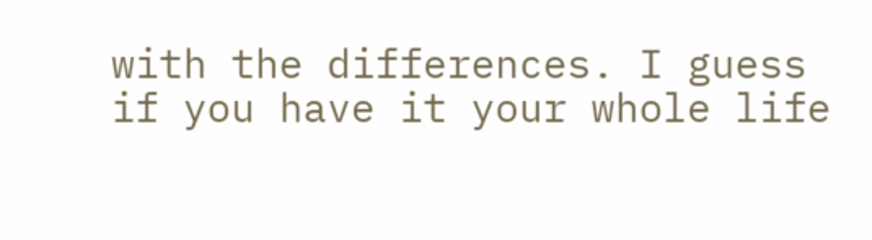with the differences. I guess if you have it your whole life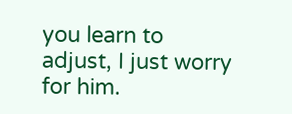you learn to adjust, I just worry for him.